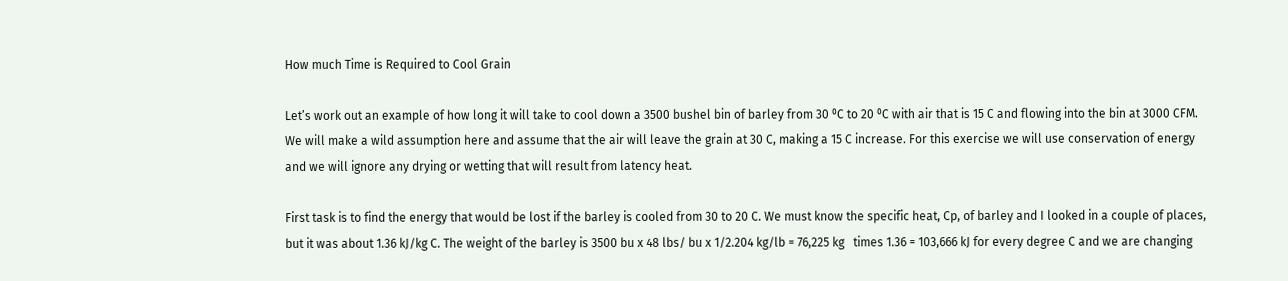How much Time is Required to Cool Grain

Let’s work out an example of how long it will take to cool down a 3500 bushel bin of barley from 30 ⁰C to 20 ⁰C with air that is 15 C and flowing into the bin at 3000 CFM. We will make a wild assumption here and assume that the air will leave the grain at 30 C, making a 15 C increase. For this exercise we will use conservation of energy and we will ignore any drying or wetting that will result from latency heat.

First task is to find the energy that would be lost if the barley is cooled from 30 to 20 C. We must know the specific heat, Cp, of barley and I looked in a couple of places, but it was about 1.36 kJ/kg C. The weight of the barley is 3500 bu x 48 lbs/ bu x 1/2.204 kg/lb = 76,225 kg   times 1.36 = 103,666 kJ for every degree C and we are changing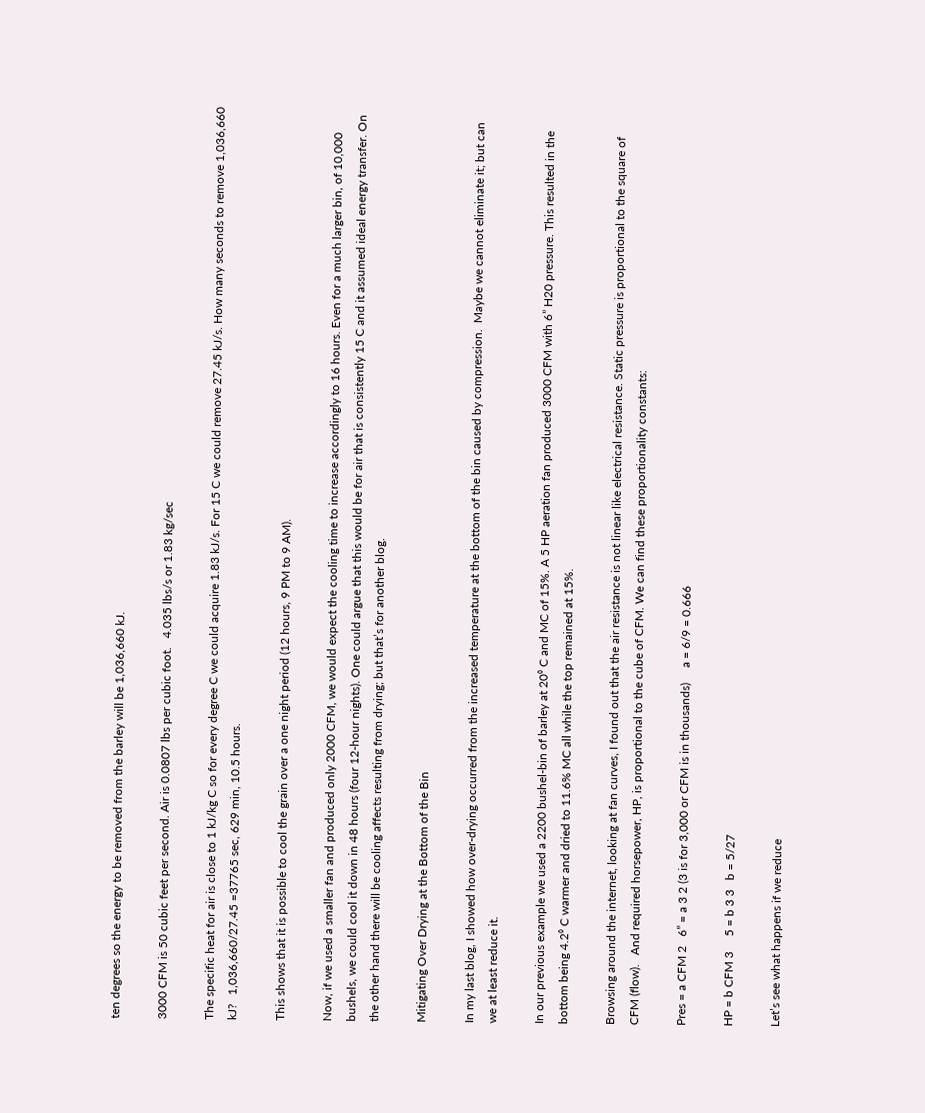ten degrees so the energy to be removed from the barley will be 1,036,660 kJ.

3000 CFM is 50 cubic feet per second. Air is 0.0807 lbs per cubic foot.   4.035 lbs/s or 1.83 kg/sec

The specific heat for air is close to 1 kJ/kg C so for every degree C we could acquire 1.83 kJ/s. For 15 C we could remove 27.45 kJ/s. How many seconds to remove 1,036,660 kJ?   1,036,660/27.45 =37765 sec, 629 min, 10.5 hours.

This shows that it is possible to cool the grain over a one night period (12 hours, 9 PM to 9 AM).

Now, if we used a smaller fan and produced only 2000 CFM, we would expect the cooling time to increase accordingly to 16 hours. Even for a much larger bin, of 10,000 bushels, we could cool it down in 48 hours (four 12-hour nights). One could argue that this would be for air that is consistently 15 C and it assumed ideal energy transfer. On the other hand there will be cooling affects resulting from drying; but that’s for another blog.

Mitigating Over Drying at the Bottom of the Bin

In my last blog, I showed how over-drying occurred from the increased temperature at the bottom of the bin caused by compression.  Maybe we cannot eliminate it; but can we at least reduce it.

In our previous example we used a 2200 bushel-bin of barley at 20⁰ C and MC of 15%. A 5 HP aeration fan produced 3000 CFM with 6” H20 pressure. This resulted in the bottom being 4.2⁰ C warmer and dried to 11.6% MC all while the top remained at 15%.

Browsing around the internet, looking at fan curves, I found out that the air resistance is not linear like electrical resistance. Static pressure is proportional to the square of CFM (flow).   And required horsepower, HP, is proportional to the cube of CFM. We can find these proportionality constants:

Pres = a CFM 2   6” = a 3 2 (3 is for 3,000 or CFM is in thousands)     a = 6/9 = 0.666

HP = b CFM 3     5 = b 3 3   b = 5/27

Let’s see what happens if we reduce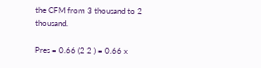the CFM from 3 thousand to 2 thousand.

Pres = 0.66 (2 2 ) = 0.66 x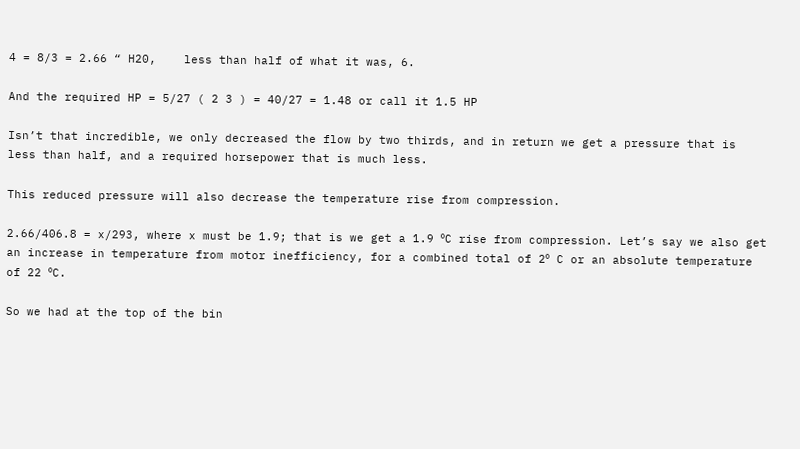4 = 8/3 = 2.66 “ H20,    less than half of what it was, 6.

And the required HP = 5/27 ( 2 3 ) = 40/27 = 1.48 or call it 1.5 HP

Isn’t that incredible, we only decreased the flow by two thirds, and in return we get a pressure that is less than half, and a required horsepower that is much less.

This reduced pressure will also decrease the temperature rise from compression.

2.66/406.8 = x/293, where x must be 1.9; that is we get a 1.9 ⁰C rise from compression. Let’s say we also get an increase in temperature from motor inefficiency, for a combined total of 2⁰ C or an absolute temperature of 22 ⁰C.

So we had at the top of the bin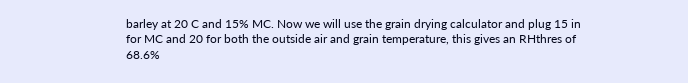barley at 20 C and 15% MC. Now we will use the grain drying calculator and plug 15 in for MC and 20 for both the outside air and grain temperature, this gives an RHthres of 68.6%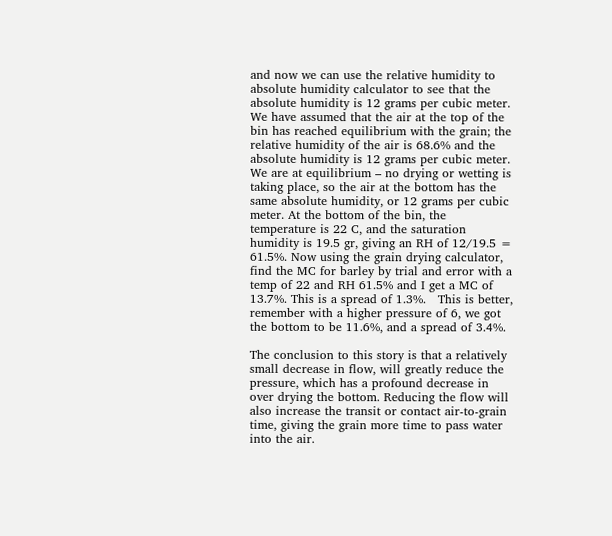and now we can use the relative humidity to absolute humidity calculator to see that the absolute humidity is 12 grams per cubic meter. We have assumed that the air at the top of the bin has reached equilibrium with the grain; the relative humidity of the air is 68.6% and the absolute humidity is 12 grams per cubic meter. We are at equilibrium – no drying or wetting is taking place, so the air at the bottom has the same absolute humidity, or 12 grams per cubic meter. At the bottom of the bin, the temperature is 22 C, and the saturation humidity is 19.5 gr, giving an RH of 12/19.5 = 61.5%. Now using the grain drying calculator, find the MC for barley by trial and error with a temp of 22 and RH 61.5% and I get a MC of 13.7%. This is a spread of 1.3%.   This is better, remember with a higher pressure of 6, we got the bottom to be 11.6%, and a spread of 3.4%.

The conclusion to this story is that a relatively small decrease in flow, will greatly reduce the pressure, which has a profound decrease in over drying the bottom. Reducing the flow will also increase the transit or contact air-to-grain time, giving the grain more time to pass water into the air.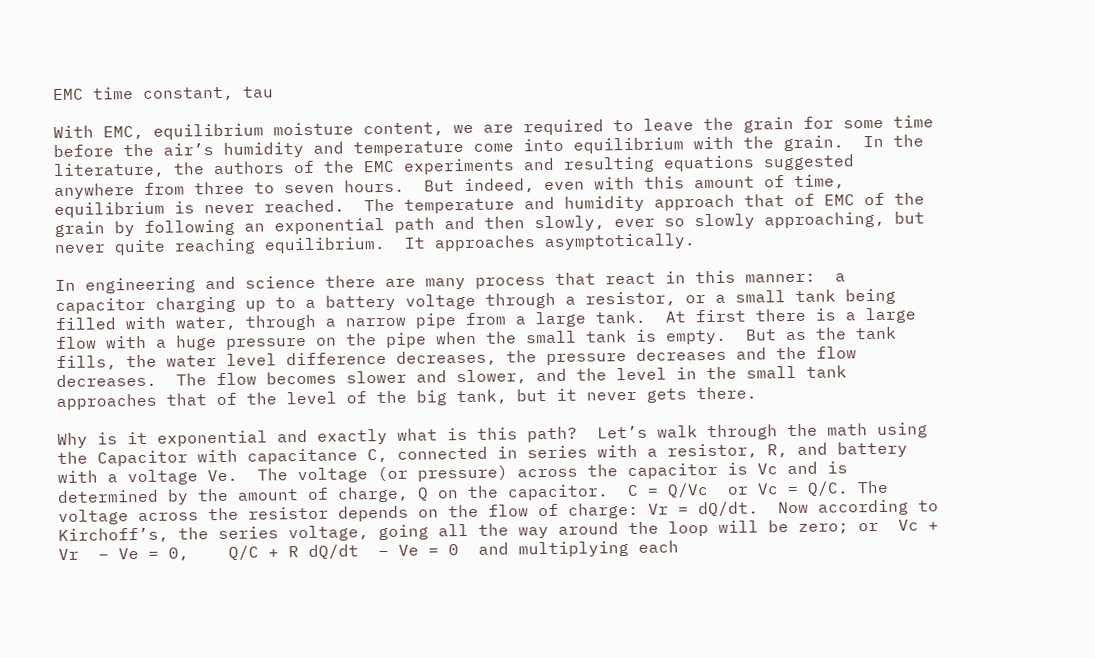EMC time constant, tau

With EMC, equilibrium moisture content, we are required to leave the grain for some time before the air’s humidity and temperature come into equilibrium with the grain.  In the literature, the authors of the EMC experiments and resulting equations suggested anywhere from three to seven hours.  But indeed, even with this amount of time, equilibrium is never reached.  The temperature and humidity approach that of EMC of the grain by following an exponential path and then slowly, ever so slowly approaching, but never quite reaching equilibrium.  It approaches asymptotically.

In engineering and science there are many process that react in this manner:  a capacitor charging up to a battery voltage through a resistor, or a small tank being filled with water, through a narrow pipe from a large tank.  At first there is a large flow with a huge pressure on the pipe when the small tank is empty.  But as the tank fills, the water level difference decreases, the pressure decreases and the flow decreases.  The flow becomes slower and slower, and the level in the small tank approaches that of the level of the big tank, but it never gets there.

Why is it exponential and exactly what is this path?  Let’s walk through the math using the Capacitor with capacitance C, connected in series with a resistor, R, and battery with a voltage Ve.  The voltage (or pressure) across the capacitor is Vc and is determined by the amount of charge, Q on the capacitor.  C = Q/Vc  or Vc = Q/C. The voltage across the resistor depends on the flow of charge: Vr = dQ/dt.  Now according to Kirchoff’s, the series voltage, going all the way around the loop will be zero; or  Vc + Vr  – Ve = 0,    Q/C + R dQ/dt  – Ve = 0  and multiplying each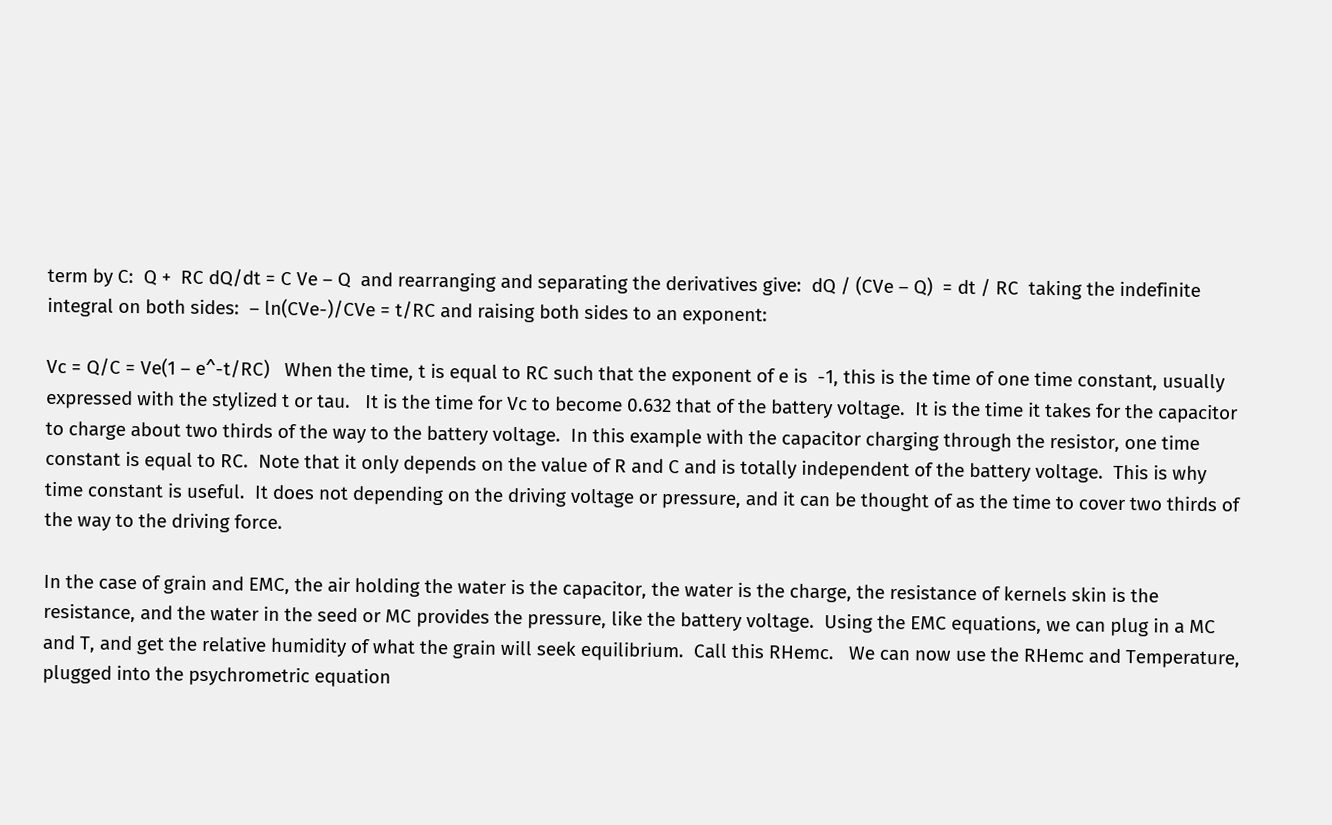term by C:  Q +  RC dQ/dt = C Ve – Q  and rearranging and separating the derivatives give:  dQ / (CVe – Q)  = dt / RC  taking the indefinite integral on both sides:  – ln(CVe-)/CVe = t/RC and raising both sides to an exponent:

Vc = Q/C = Ve(1 – e^-t/RC)   When the time, t is equal to RC such that the exponent of e is  -1, this is the time of one time constant, usually expressed with the stylized t or tau.   It is the time for Vc to become 0.632 that of the battery voltage.  It is the time it takes for the capacitor to charge about two thirds of the way to the battery voltage.  In this example with the capacitor charging through the resistor, one time constant is equal to RC.  Note that it only depends on the value of R and C and is totally independent of the battery voltage.  This is why time constant is useful.  It does not depending on the driving voltage or pressure, and it can be thought of as the time to cover two thirds of the way to the driving force.

In the case of grain and EMC, the air holding the water is the capacitor, the water is the charge, the resistance of kernels skin is the resistance, and the water in the seed or MC provides the pressure, like the battery voltage.  Using the EMC equations, we can plug in a MC and T, and get the relative humidity of what the grain will seek equilibrium.  Call this RHemc.   We can now use the RHemc and Temperature, plugged into the psychrometric equation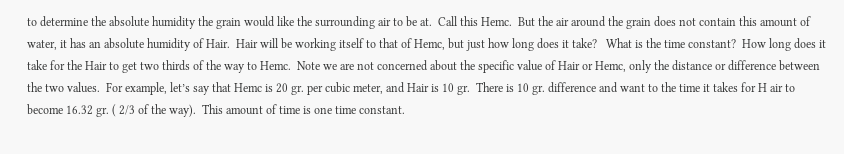to determine the absolute humidity the grain would like the surrounding air to be at.  Call this Hemc.  But the air around the grain does not contain this amount of water, it has an absolute humidity of Hair.  Hair will be working itself to that of Hemc, but just how long does it take?   What is the time constant?  How long does it take for the Hair to get two thirds of the way to Hemc.  Note we are not concerned about the specific value of Hair or Hemc, only the distance or difference between the two values.  For example, let’s say that Hemc is 20 gr. per cubic meter, and Hair is 10 gr.  There is 10 gr. difference and want to the time it takes for H air to become 16.32 gr. ( 2/3 of the way).  This amount of time is one time constant.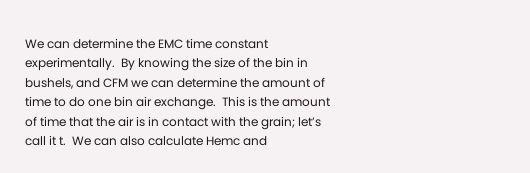We can determine the EMC time constant experimentally.  By knowing the size of the bin in bushels, and CFM we can determine the amount of time to do one bin air exchange.  This is the amount of time that the air is in contact with the grain; let’s call it t.  We can also calculate Hemc and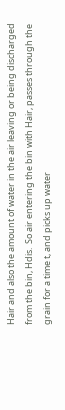Hair and also the amount of water in the air leaving or being discharged from the bin, Hdis.  So air entering the bin with Hair, passes through the grain for a time t, and picks up water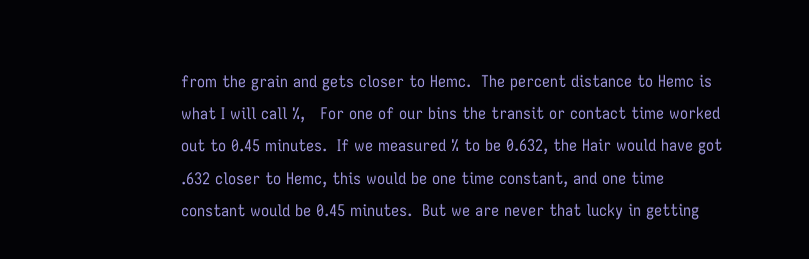from the grain and gets closer to Hemc.  The percent distance to Hemc is what I will call %,   For one of our bins the transit or contact time worked out to 0.45 minutes.  If we measured % to be 0.632, the Hair would have got .632 closer to Hemc, this would be one time constant, and one time constant would be 0.45 minutes.  But we are never that lucky in getting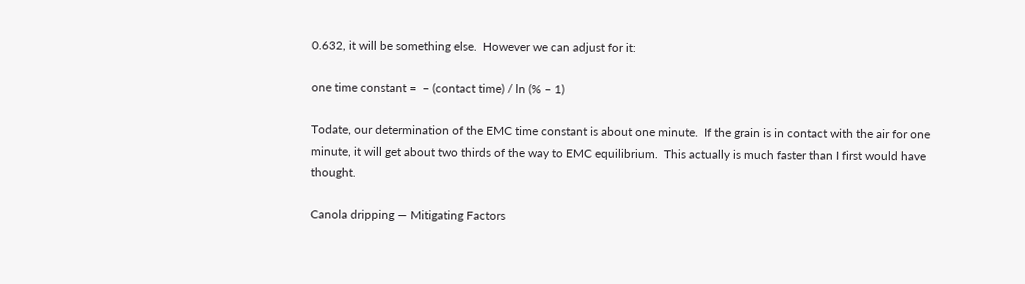0.632, it will be something else.  However we can adjust for it:

one time constant =  – (contact time) / ln (% – 1)

Todate, our determination of the EMC time constant is about one minute.  If the grain is in contact with the air for one minute, it will get about two thirds of the way to EMC equilibrium.  This actually is much faster than I first would have thought.

Canola dripping — Mitigating Factors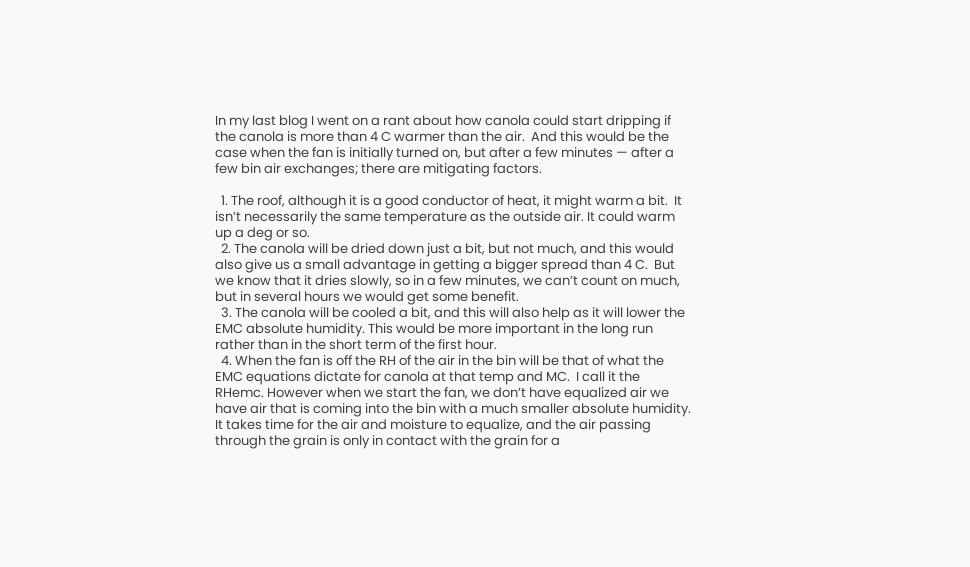In my last blog I went on a rant about how canola could start dripping if the canola is more than 4 C warmer than the air.  And this would be the case when the fan is initially turned on, but after a few minutes — after a few bin air exchanges; there are mitigating factors.

  1. The roof, although it is a good conductor of heat, it might warm a bit.  It isn’t necessarily the same temperature as the outside air. It could warm up a deg or so.
  2. The canola will be dried down just a bit, but not much, and this would also give us a small advantage in getting a bigger spread than 4 C.  But we know that it dries slowly, so in a few minutes, we can’t count on much, but in several hours we would get some benefit.
  3. The canola will be cooled a bit, and this will also help as it will lower the EMC absolute humidity. This would be more important in the long run rather than in the short term of the first hour.
  4. When the fan is off the RH of the air in the bin will be that of what the EMC equations dictate for canola at that temp and MC.  I call it the RHemc. However when we start the fan, we don’t have equalized air we have air that is coming into the bin with a much smaller absolute humidity.  It takes time for the air and moisture to equalize, and the air passing through the grain is only in contact with the grain for a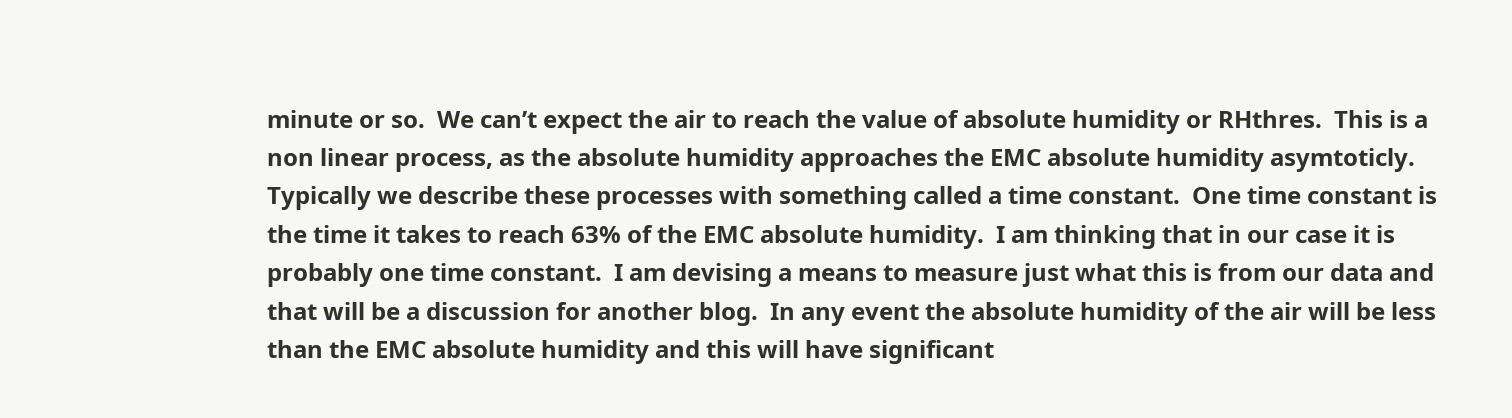minute or so.  We can’t expect the air to reach the value of absolute humidity or RHthres.  This is a non linear process, as the absolute humidity approaches the EMC absolute humidity asymtoticly.  Typically we describe these processes with something called a time constant.  One time constant is the time it takes to reach 63% of the EMC absolute humidity.  I am thinking that in our case it is probably one time constant.  I am devising a means to measure just what this is from our data and that will be a discussion for another blog.  In any event the absolute humidity of the air will be less than the EMC absolute humidity and this will have significant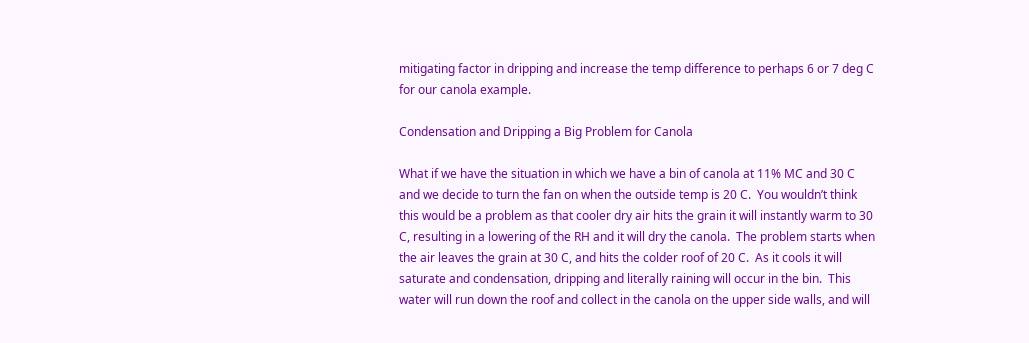mitigating factor in dripping and increase the temp difference to perhaps 6 or 7 deg C for our canola example.

Condensation and Dripping a Big Problem for Canola

What if we have the situation in which we have a bin of canola at 11% MC and 30 C and we decide to turn the fan on when the outside temp is 20 C.  You wouldn’t think this would be a problem as that cooler dry air hits the grain it will instantly warm to 30 C, resulting in a lowering of the RH and it will dry the canola.  The problem starts when the air leaves the grain at 30 C, and hits the colder roof of 20 C.  As it cools it will saturate and condensation, dripping and literally raining will occur in the bin.  This water will run down the roof and collect in the canola on the upper side walls, and will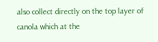also collect directly on the top layer of canola which at the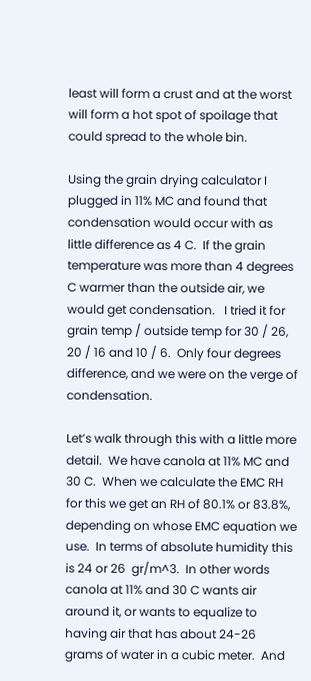least will form a crust and at the worst will form a hot spot of spoilage that could spread to the whole bin.

Using the grain drying calculator I plugged in 11% MC and found that condensation would occur with as little difference as 4 C.  If the grain temperature was more than 4 degrees C warmer than the outside air, we would get condensation.   I tried it for  grain temp / outside temp for 30 / 26, 20 / 16 and 10 / 6.  Only four degrees difference, and we were on the verge of condensation.

Let’s walk through this with a little more detail.  We have canola at 11% MC and 30 C.  When we calculate the EMC RH for this we get an RH of 80.1% or 83.8%, depending on whose EMC equation we use.  In terms of absolute humidity this is 24 or 26  gr/m^3.  In other words canola at 11% and 30 C wants air around it, or wants to equalize to having air that has about 24-26 grams of water in a cubic meter.  And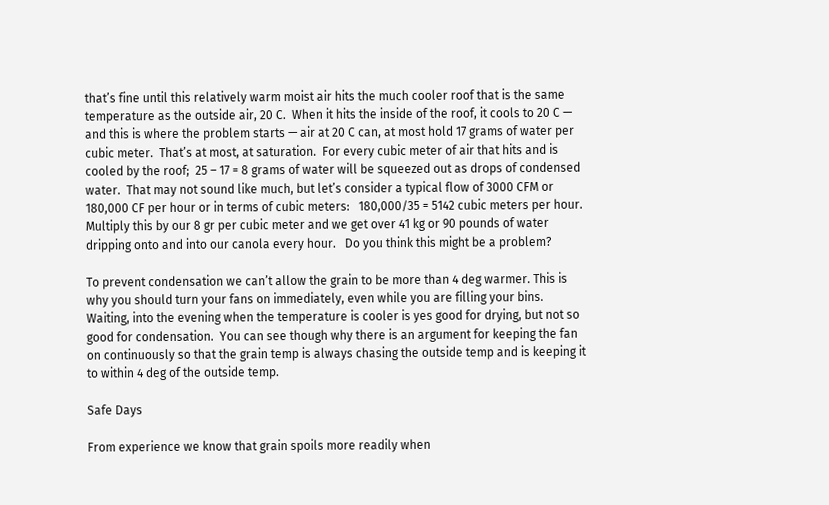that’s fine until this relatively warm moist air hits the much cooler roof that is the same temperature as the outside air, 20 C.  When it hits the inside of the roof, it cools to 20 C — and this is where the problem starts — air at 20 C can, at most hold 17 grams of water per cubic meter.  That’s at most, at saturation.  For every cubic meter of air that hits and is cooled by the roof;  25 – 17 = 8 grams of water will be squeezed out as drops of condensed water.  That may not sound like much, but let’s consider a typical flow of 3000 CFM or 180,000 CF per hour or in terms of cubic meters:   180,000/35 = 5142 cubic meters per hour.  Multiply this by our 8 gr per cubic meter and we get over 41 kg or 90 pounds of water dripping onto and into our canola every hour.   Do you think this might be a problem?

To prevent condensation we can’t allow the grain to be more than 4 deg warmer. This is why you should turn your fans on immediately, even while you are filling your bins.  Waiting, into the evening when the temperature is cooler is yes good for drying, but not so good for condensation.  You can see though why there is an argument for keeping the fan on continuously so that the grain temp is always chasing the outside temp and is keeping it to within 4 deg of the outside temp.

Safe Days

From experience we know that grain spoils more readily when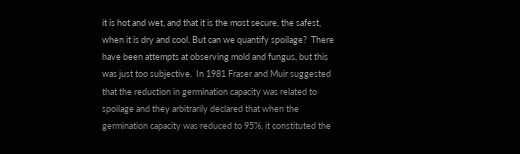it is hot and wet, and that it is the most secure, the safest, when it is dry and cool. But can we quantify spoilage?  There have been attempts at observing mold and fungus, but this was just too subjective.  In 1981 Fraser and Muir suggested that the reduction in germination capacity was related to spoilage and they arbitrarily declared that when the germination capacity was reduced to 95%, it constituted the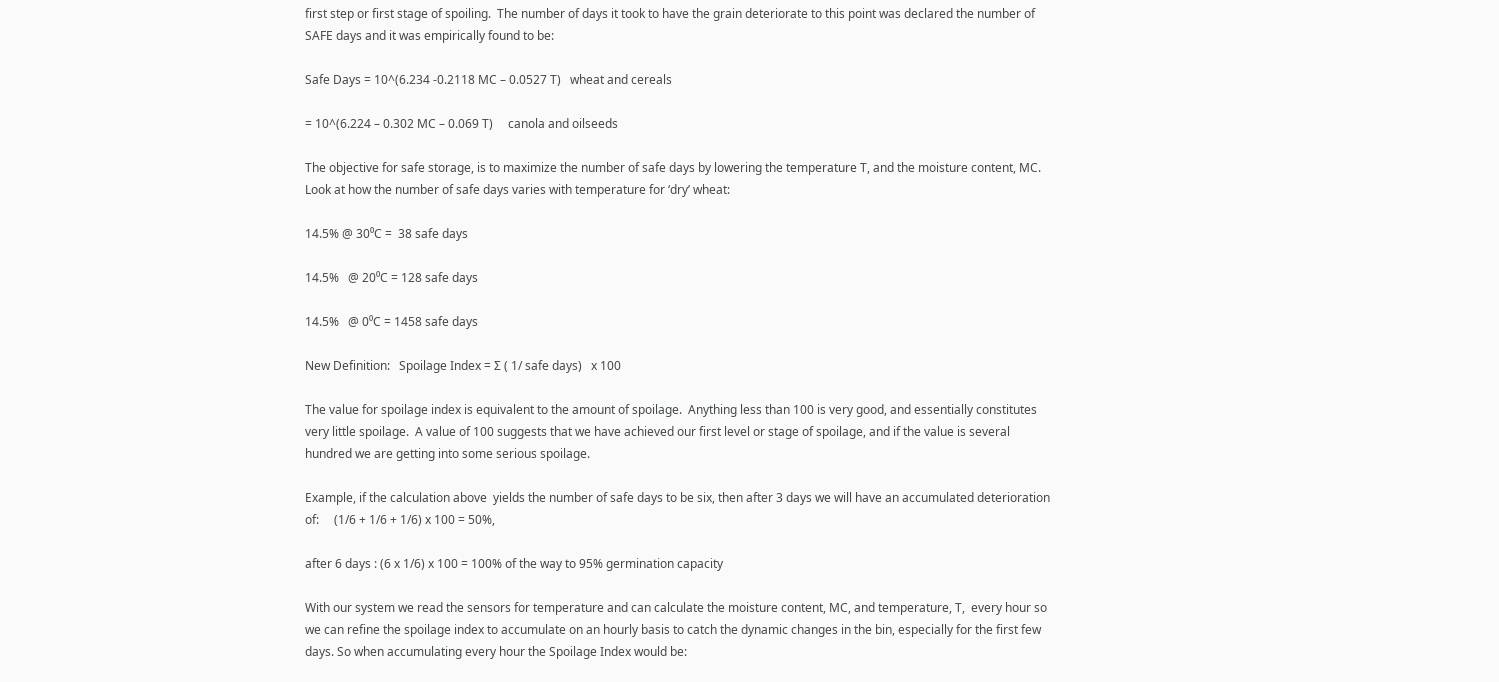first step or first stage of spoiling.  The number of days it took to have the grain deteriorate to this point was declared the number of SAFE days and it was empirically found to be:

Safe Days = 10^(6.234 -0.2118 MC – 0.0527 T)   wheat and cereals

= 10^(6.224 – 0.302 MC – 0.069 T)     canola and oilseeds

The objective for safe storage, is to maximize the number of safe days by lowering the temperature T, and the moisture content, MC. Look at how the number of safe days varies with temperature for ‘dry’ wheat:

14.5% @ 30⁰C =  38 safe days

14.5%   @ 20⁰C = 128 safe days

14.5%   @ 0⁰C = 1458 safe days

New Definition:   Spoilage Index = Ʃ ( 1/ safe days)   x 100

The value for spoilage index is equivalent to the amount of spoilage.  Anything less than 100 is very good, and essentially constitutes very little spoilage.  A value of 100 suggests that we have achieved our first level or stage of spoilage, and if the value is several hundred we are getting into some serious spoilage.

Example, if the calculation above  yields the number of safe days to be six, then after 3 days we will have an accumulated deterioration of:     (1/6 + 1/6 + 1/6) x 100 = 50%,

after 6 days : (6 x 1/6) x 100 = 100% of the way to 95% germination capacity

With our system we read the sensors for temperature and can calculate the moisture content, MC, and temperature, T,  every hour so we can refine the spoilage index to accumulate on an hourly basis to catch the dynamic changes in the bin, especially for the first few days. So when accumulating every hour the Spoilage Index would be: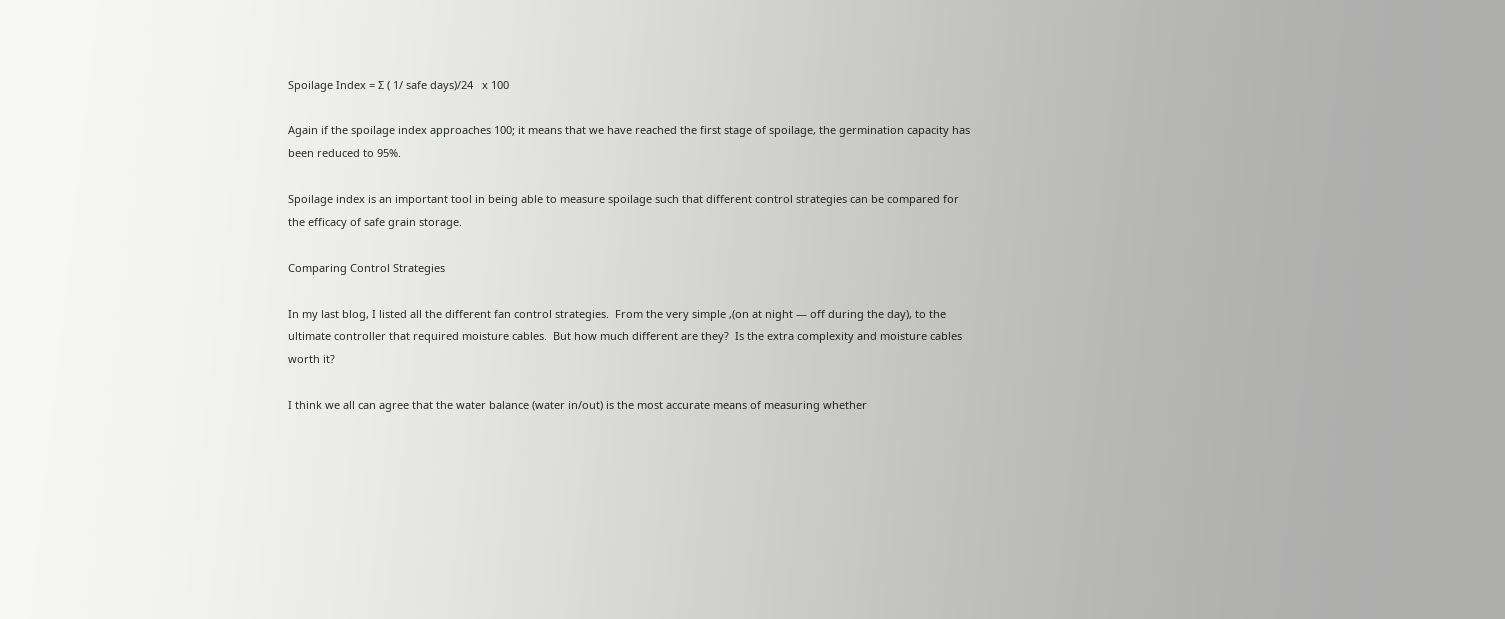Spoilage Index = Ʃ ( 1/ safe days)/24   x 100

Again if the spoilage index approaches 100; it means that we have reached the first stage of spoilage, the germination capacity has been reduced to 95%.

Spoilage index is an important tool in being able to measure spoilage such that different control strategies can be compared for the efficacy of safe grain storage.

Comparing Control Strategies

In my last blog, I listed all the different fan control strategies.  From the very simple ,(on at night — off during the day), to the ultimate controller that required moisture cables.  But how much different are they?  Is the extra complexity and moisture cables worth it?

I think we all can agree that the water balance (water in/out) is the most accurate means of measuring whether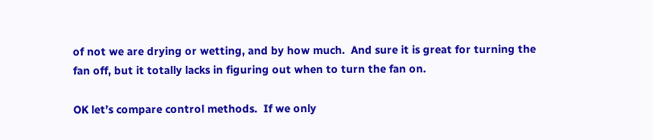of not we are drying or wetting, and by how much.  And sure it is great for turning the fan off, but it totally lacks in figuring out when to turn the fan on.

OK let’s compare control methods.  If we only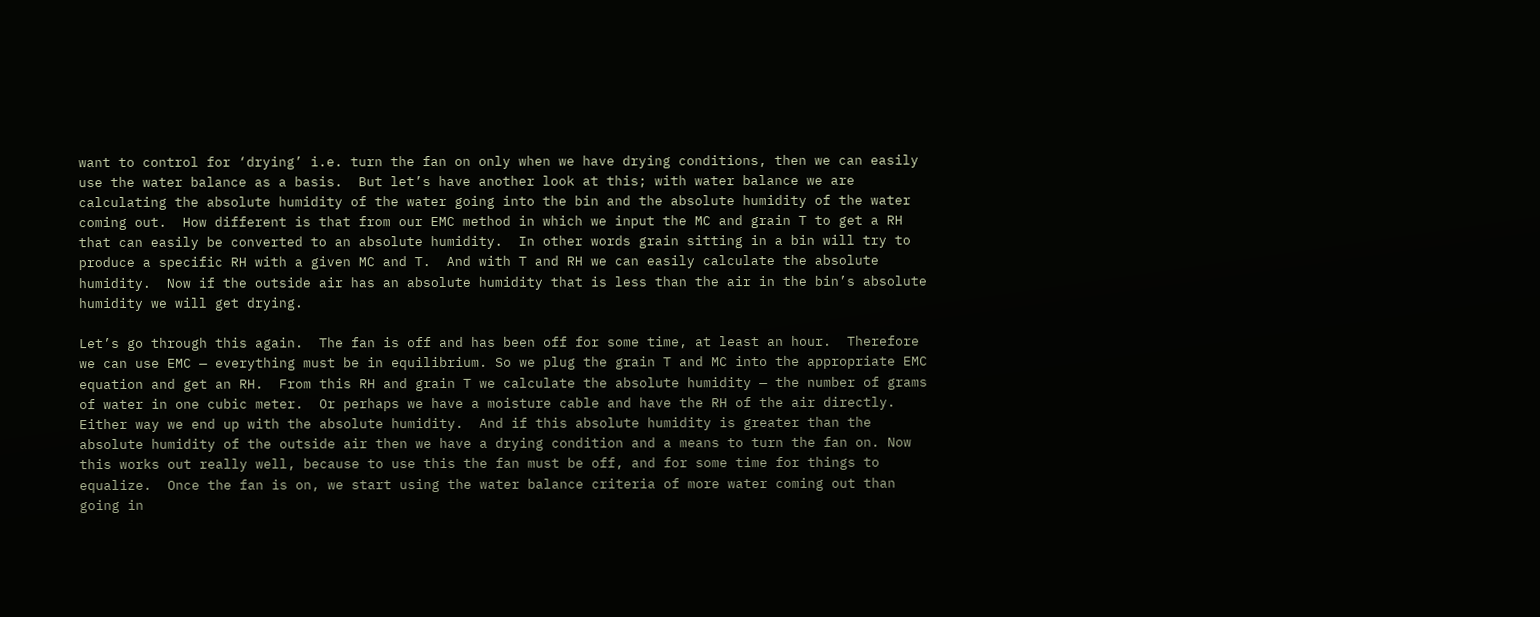want to control for ‘drying’ i.e. turn the fan on only when we have drying conditions, then we can easily use the water balance as a basis.  But let’s have another look at this; with water balance we are calculating the absolute humidity of the water going into the bin and the absolute humidity of the water coming out.  How different is that from our EMC method in which we input the MC and grain T to get a RH that can easily be converted to an absolute humidity.  In other words grain sitting in a bin will try to produce a specific RH with a given MC and T.  And with T and RH we can easily calculate the absolute humidity.  Now if the outside air has an absolute humidity that is less than the air in the bin’s absolute humidity we will get drying.

Let’s go through this again.  The fan is off and has been off for some time, at least an hour.  Therefore we can use EMC — everything must be in equilibrium. So we plug the grain T and MC into the appropriate EMC equation and get an RH.  From this RH and grain T we calculate the absolute humidity — the number of grams of water in one cubic meter.  Or perhaps we have a moisture cable and have the RH of the air directly.  Either way we end up with the absolute humidity.  And if this absolute humidity is greater than the absolute humidity of the outside air then we have a drying condition and a means to turn the fan on. Now this works out really well, because to use this the fan must be off, and for some time for things to equalize.  Once the fan is on, we start using the water balance criteria of more water coming out than going in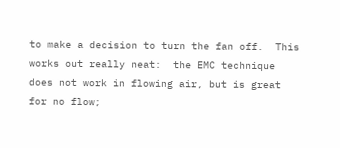to make a decision to turn the fan off.  This works out really neat:  the EMC technique does not work in flowing air, but is great for no flow;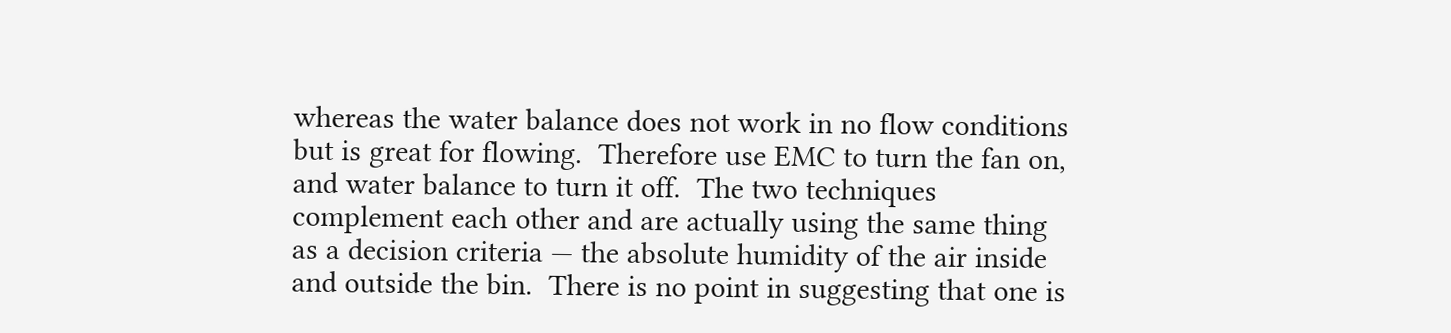whereas the water balance does not work in no flow conditions but is great for flowing.  Therefore use EMC to turn the fan on, and water balance to turn it off.  The two techniques complement each other and are actually using the same thing as a decision criteria — the absolute humidity of the air inside and outside the bin.  There is no point in suggesting that one is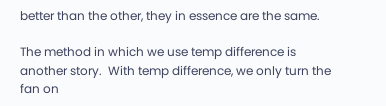better than the other, they in essence are the same.

The method in which we use temp difference is another story.  With temp difference, we only turn the fan on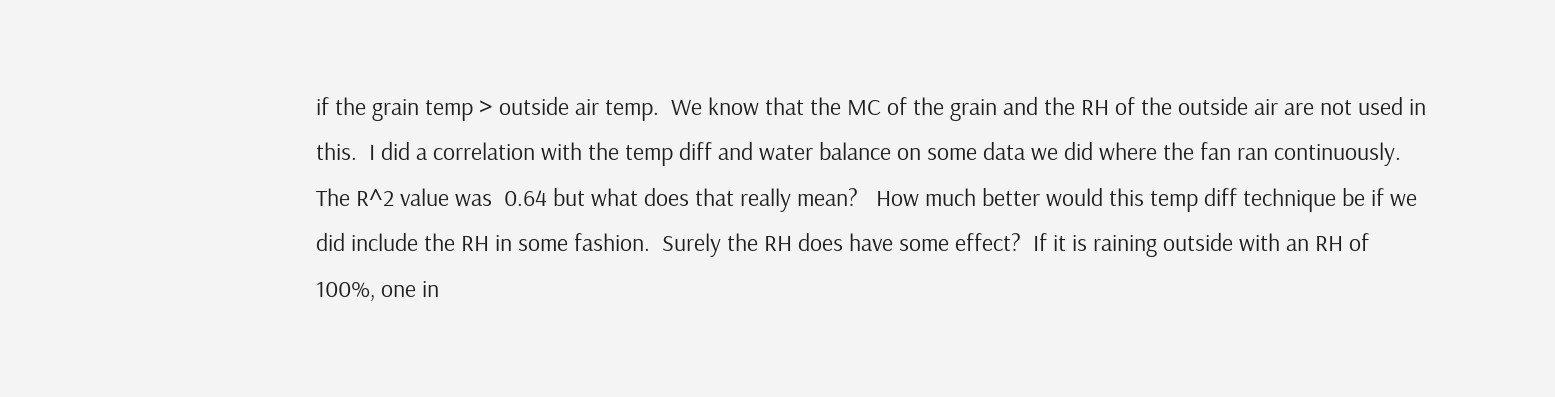if the grain temp > outside air temp.  We know that the MC of the grain and the RH of the outside air are not used in this.  I did a correlation with the temp diff and water balance on some data we did where the fan ran continuously.  The R^2 value was  0.64 but what does that really mean?   How much better would this temp diff technique be if we did include the RH in some fashion.  Surely the RH does have some effect?  If it is raining outside with an RH of 100%, one in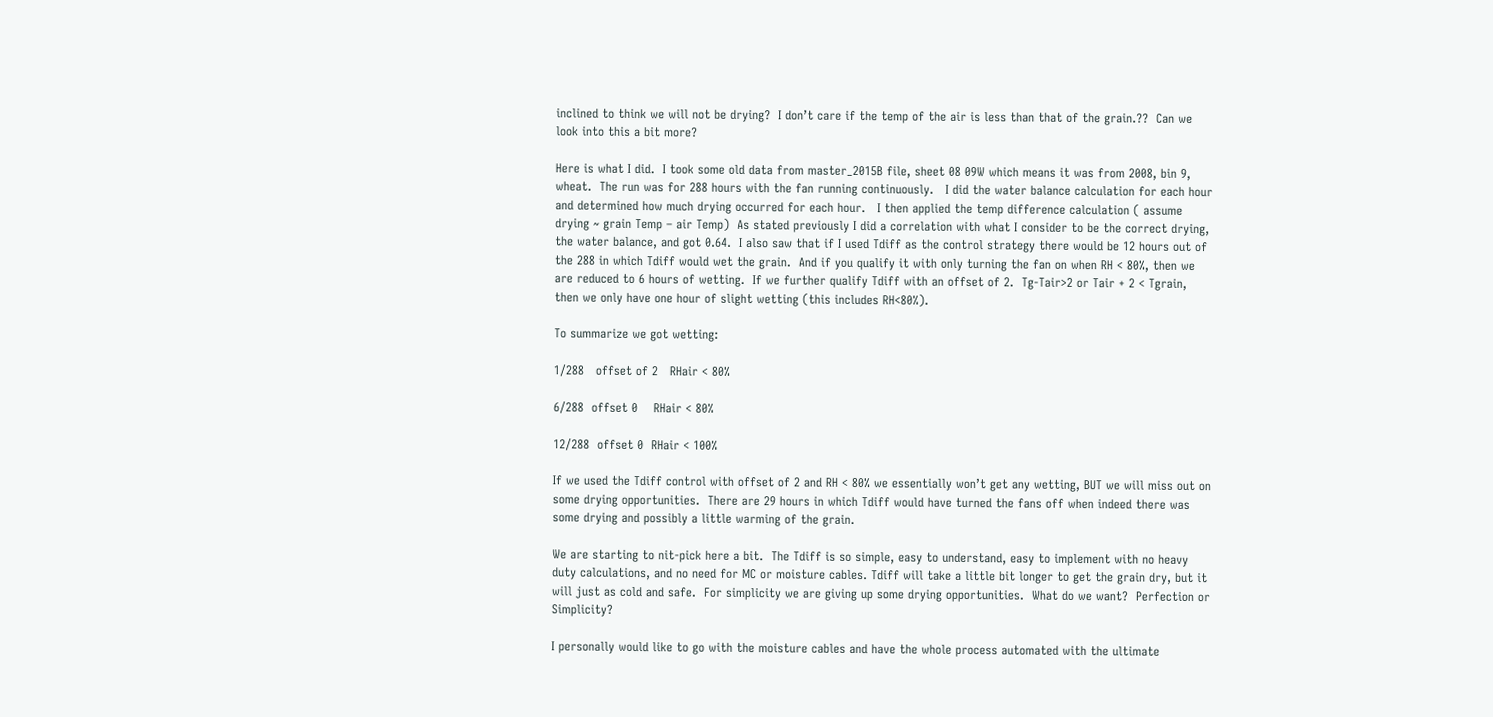inclined to think we will not be drying?  I don’t care if the temp of the air is less than that of the grain.??  Can we look into this a bit more?

Here is what I did.  I took some old data from master_2015B file, sheet 08 09W which means it was from 2008, bin 9, wheat.  The run was for 288 hours with the fan running continuously.   I did the water balance calculation for each hour and determined how much drying occurred for each hour.   I then applied the temp difference calculation ( assume drying ~ grain Temp – air Temp)  As stated previously I did a correlation with what I consider to be the correct drying, the water balance, and got 0.64.  I also saw that if I used Tdiff as the control strategy there would be 12 hours out of the 288 in which Tdiff would wet the grain.  And if you qualify it with only turning the fan on when RH < 80%, then we are reduced to 6 hours of wetting.  If we further qualify Tdiff with an offset of 2.  Tg-Tair>2 or Tair + 2 < Tgrain, then we only have one hour of slight wetting (this includes RH<80%).

To summarize we got wetting:

1/288   offset of 2   RHair < 80%

6/288  offset 0    RHair < 80%

12/288  offset 0  RHair < 100%

If we used the Tdiff control with offset of 2 and RH < 80% we essentially won’t get any wetting, BUT we will miss out on some drying opportunities.  There are 29 hours in which Tdiff would have turned the fans off when indeed there was some drying and possibly a little warming of the grain.

We are starting to nit-pick here a bit.  The Tdiff is so simple, easy to understand, easy to implement with no heavy duty calculations, and no need for MC or moisture cables. Tdiff will take a little bit longer to get the grain dry, but it will just as cold and safe.  For simplicity we are giving up some drying opportunities.  What do we want?  Perfection or Simplicity?

I personally would like to go with the moisture cables and have the whole process automated with the ultimate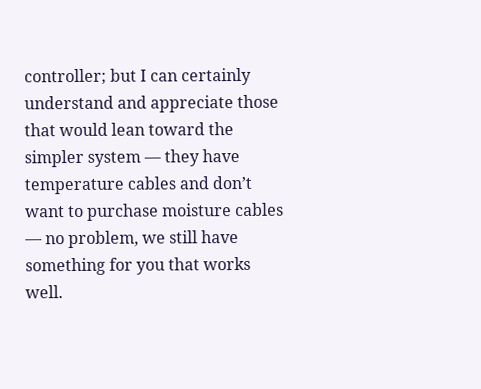controller; but I can certainly understand and appreciate those that would lean toward the simpler system — they have temperature cables and don’t want to purchase moisture cables — no problem, we still have something for you that works well.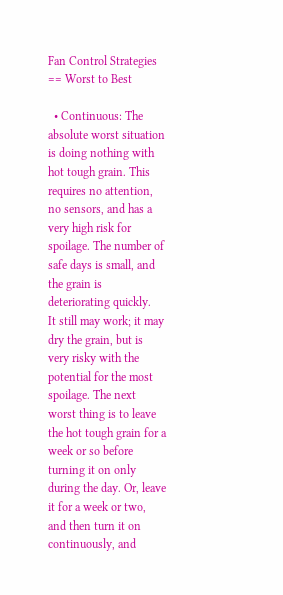Fan Control Strategies == Worst to Best

  • Continuous: The absolute worst situation is doing nothing with hot tough grain. This requires no attention, no sensors, and has a very high risk for spoilage. The number of safe days is small, and the grain is deteriorating quickly.   It still may work; it may dry the grain, but is very risky with the potential for the most spoilage. The next worst thing is to leave the hot tough grain for a week or so before turning it on only during the day. Or, leave it for a week or two, and then turn it on continuously, and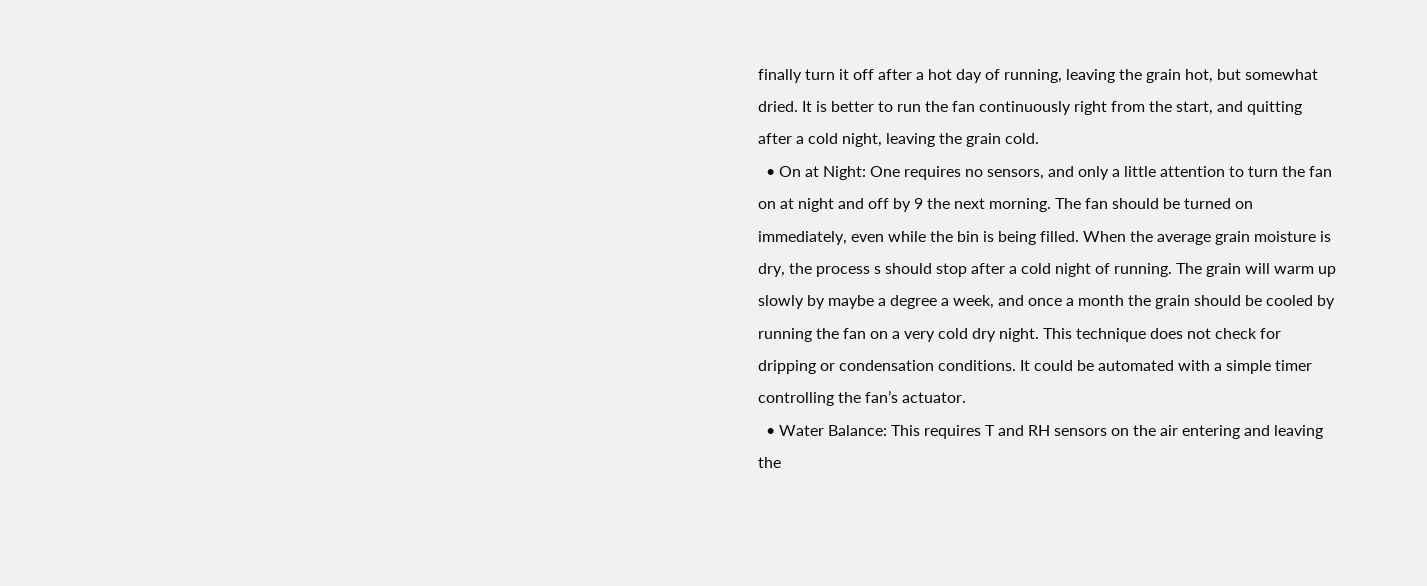finally turn it off after a hot day of running, leaving the grain hot, but somewhat dried. It is better to run the fan continuously right from the start, and quitting after a cold night, leaving the grain cold.
  • On at Night: One requires no sensors, and only a little attention to turn the fan on at night and off by 9 the next morning. The fan should be turned on immediately, even while the bin is being filled. When the average grain moisture is dry, the process s should stop after a cold night of running. The grain will warm up slowly by maybe a degree a week, and once a month the grain should be cooled by running the fan on a very cold dry night. This technique does not check for dripping or condensation conditions. It could be automated with a simple timer controlling the fan’s actuator.
  • Water Balance: This requires T and RH sensors on the air entering and leaving the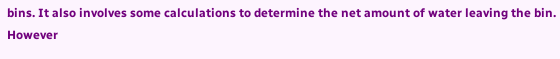bins. It also involves some calculations to determine the net amount of water leaving the bin. However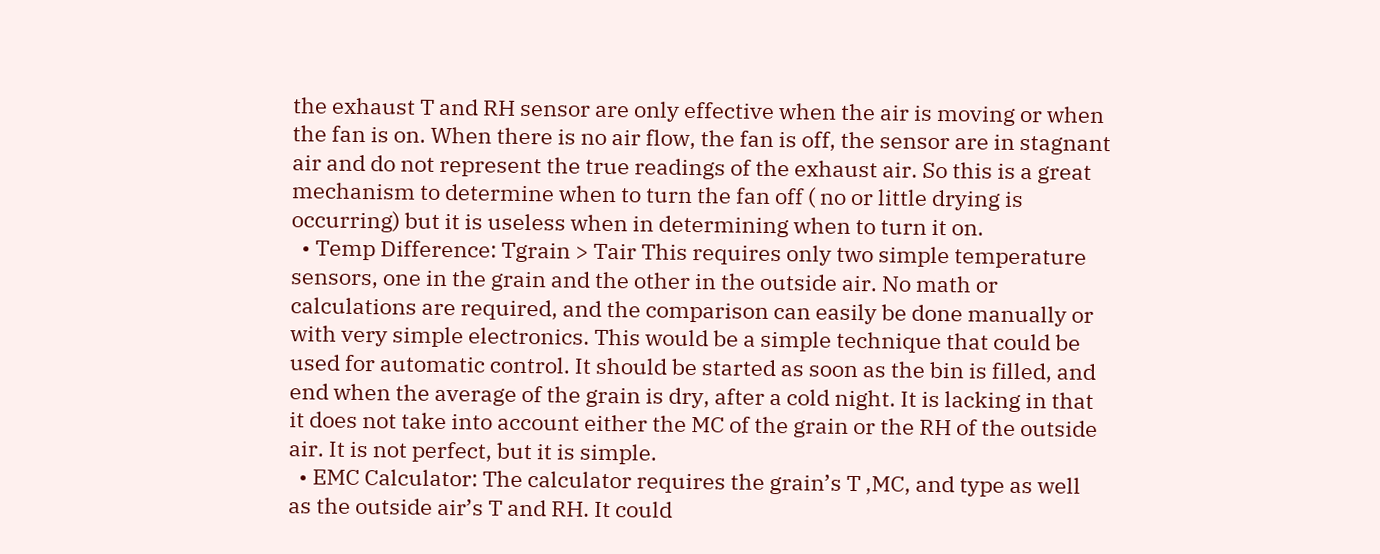the exhaust T and RH sensor are only effective when the air is moving or when the fan is on. When there is no air flow, the fan is off, the sensor are in stagnant air and do not represent the true readings of the exhaust air. So this is a great mechanism to determine when to turn the fan off ( no or little drying is occurring) but it is useless when in determining when to turn it on.
  • Temp Difference: Tgrain > Tair This requires only two simple temperature sensors, one in the grain and the other in the outside air. No math or calculations are required, and the comparison can easily be done manually or with very simple electronics. This would be a simple technique that could be used for automatic control. It should be started as soon as the bin is filled, and end when the average of the grain is dry, after a cold night. It is lacking in that it does not take into account either the MC of the grain or the RH of the outside air. It is not perfect, but it is simple.
  • EMC Calculator: The calculator requires the grain’s T ,MC, and type as well as the outside air’s T and RH. It could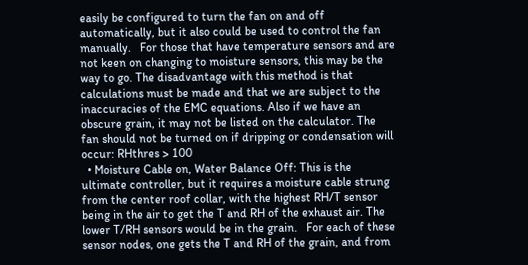easily be configured to turn the fan on and off automatically, but it also could be used to control the fan manually.   For those that have temperature sensors and are not keen on changing to moisture sensors, this may be the way to go. The disadvantage with this method is that calculations must be made and that we are subject to the inaccuracies of the EMC equations. Also if we have an obscure grain, it may not be listed on the calculator. The fan should not be turned on if dripping or condensation will occur: RHthres > 100
  • Moisture Cable on, Water Balance Off: This is the ultimate controller, but it requires a moisture cable strung from the center roof collar, with the highest RH/T sensor being in the air to get the T and RH of the exhaust air. The lower T/RH sensors would be in the grain.   For each of these sensor nodes, one gets the T and RH of the grain, and from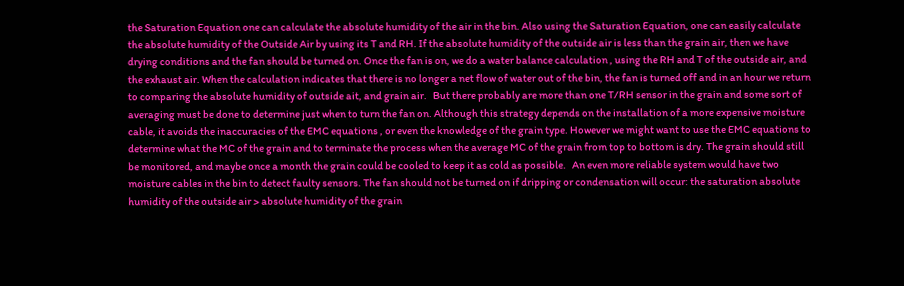the Saturation Equation one can calculate the absolute humidity of the air in the bin. Also using the Saturation Equation, one can easily calculate the absolute humidity of the Outside Air by using its T and RH. If the absolute humidity of the outside air is less than the grain air, then we have drying conditions and the fan should be turned on. Once the fan is on, we do a water balance calculation , using the RH and T of the outside air, and the exhaust air. When the calculation indicates that there is no longer a net flow of water out of the bin, the fan is turned off and in an hour we return to comparing the absolute humidity of outside ait, and grain air.   But there probably are more than one T/RH sensor in the grain and some sort of averaging must be done to determine just when to turn the fan on. Although this strategy depends on the installation of a more expensive moisture cable, it avoids the inaccuracies of the EMC equations , or even the knowledge of the grain type. However we might want to use the EMC equations to determine what the MC of the grain and to terminate the process when the average MC of the grain from top to bottom is dry. The grain should still be monitored, and maybe once a month the grain could be cooled to keep it as cold as possible.   An even more reliable system would have two moisture cables in the bin to detect faulty sensors. The fan should not be turned on if dripping or condensation will occur: the saturation absolute humidity of the outside air > absolute humidity of the grain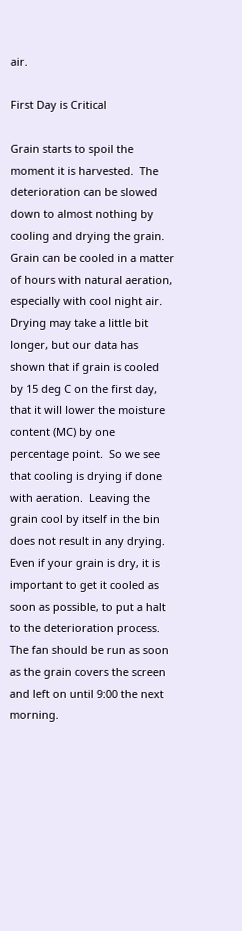air.

First Day is Critical

Grain starts to spoil the moment it is harvested.  The deterioration can be slowed down to almost nothing by cooling and drying the grain.  Grain can be cooled in a matter of hours with natural aeration, especially with cool night air.  Drying may take a little bit longer, but our data has shown that if grain is cooled by 15 deg C on the first day, that it will lower the moisture content (MC) by one percentage point.  So we see that cooling is drying if done with aeration.  Leaving the grain cool by itself in the bin does not result in any drying.  Even if your grain is dry, it is important to get it cooled as soon as possible, to put a halt to the deterioration process.  The fan should be run as soon as the grain covers the screen and left on until 9:00 the next morning.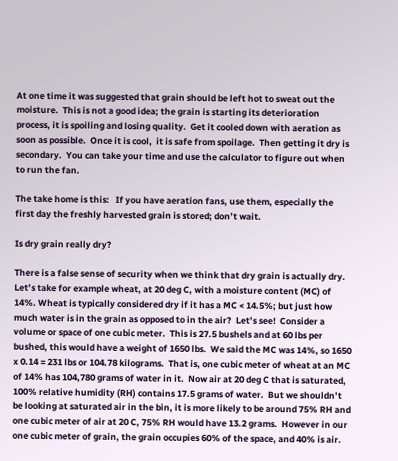At one time it was suggested that grain should be left hot to sweat out the moisture.  This is not a good idea; the grain is starting its deterioration process, it is spoiling and losing quality.  Get it cooled down with aeration as soon as possible.  Once it is cool,  it is safe from spoilage.  Then getting it dry is secondary.  You can take your time and use the calculator to figure out when to run the fan.

The take home is this:   If you have aeration fans, use them, especially the first day the freshly harvested grain is stored; don’t wait.

Is dry grain really dry?

There is a false sense of security when we think that dry grain is actually dry.  Let’s take for example wheat, at 20 deg C, with a moisture content (MC) of 14%. Wheat is typically considered dry if it has a MC < 14.5%; but just how much water is in the grain as opposed to in the air?  Let’s see!  Consider a volume or space of one cubic meter.  This is 27.5 bushels and at 60 lbs per bushed, this would have a weight of 1650 lbs.  We said the MC was 14%, so 1650 x 0.14 = 231 lbs or 104.78 kilograms.  That is, one cubic meter of wheat at an MC of 14% has 104,780 grams of water in it.  Now air at 20 deg C that is saturated, 100% relative humidity (RH) contains 17.5 grams of water.  But we shouldn’t be looking at saturated air in the bin, it is more likely to be around 75% RH and one cubic meter of air at 20 C, 75% RH would have 13.2 grams.  However in our one cubic meter of grain, the grain occupies 60% of the space, and 40% is air.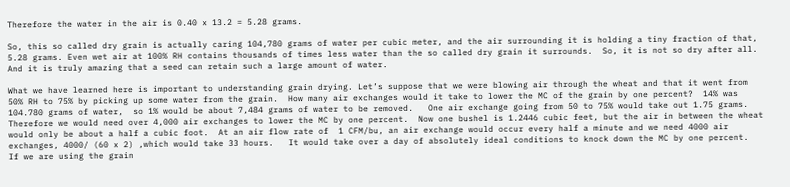Therefore the water in the air is 0.40 x 13.2 = 5.28 grams.

So, this so called dry grain is actually caring 104,780 grams of water per cubic meter, and the air surrounding it is holding a tiny fraction of that, 5.28 grams. Even wet air at 100% RH contains thousands of times less water than the so called dry grain it surrounds.  So, it is not so dry after all.  And it is truly amazing that a seed can retain such a large amount of water.

What we have learned here is important to understanding grain drying. Let’s suppose that we were blowing air through the wheat and that it went from 50% RH to 75% by picking up some water from the grain.  How many air exchanges would it take to lower the MC of the grain by one percent?  14% was 104.780 grams of water,  so 1% would be about 7,484 grams of water to be removed.   One air exchange going from 50 to 75% would take out 1.75 grams.  Therefore we would need over 4,000 air exchanges to lower the MC by one percent.  Now one bushel is 1.2446 cubic feet, but the air in between the wheat would only be about a half a cubic foot.  At an air flow rate of  1 CFM/bu, an air exchange would occur every half a minute and we need 4000 air exchanges, 4000/ (60 x 2) ,which would take 33 hours.   It would take over a day of absolutely ideal conditions to knock down the MC by one percent.  If we are using the grain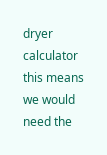dryer calculator this means we would need the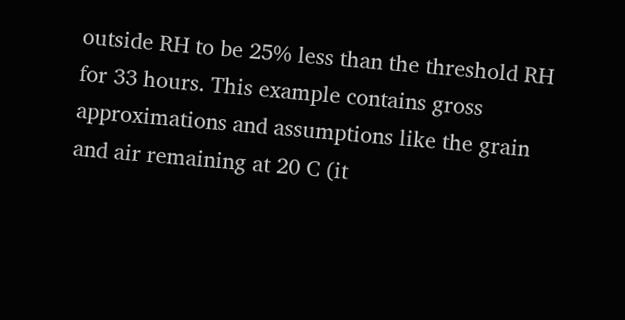outside RH to be 25% less than the threshold RH for 33 hours. This example contains gross approximations and assumptions like the grain and air remaining at 20 C (it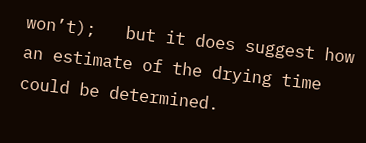won’t);   but it does suggest how an estimate of the drying time could be determined.